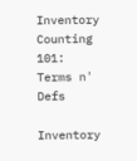Inventory Counting 101: Terms n' Defs

Inventory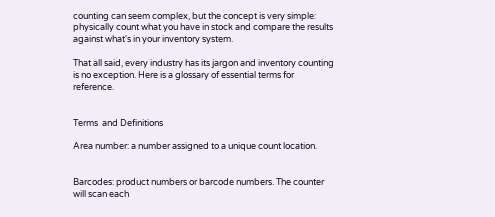counting can seem complex, but the concept is very simple: physically count what you have in stock and compare the results against what's in your inventory system.

That all said, every industry has its jargon and inventory counting is no exception. Here is a glossary of essential terms for reference.


Terms  and Definitions

Area number: a number assigned to a unique count location.


Barcodes: product numbers or barcode numbers. The counter will scan each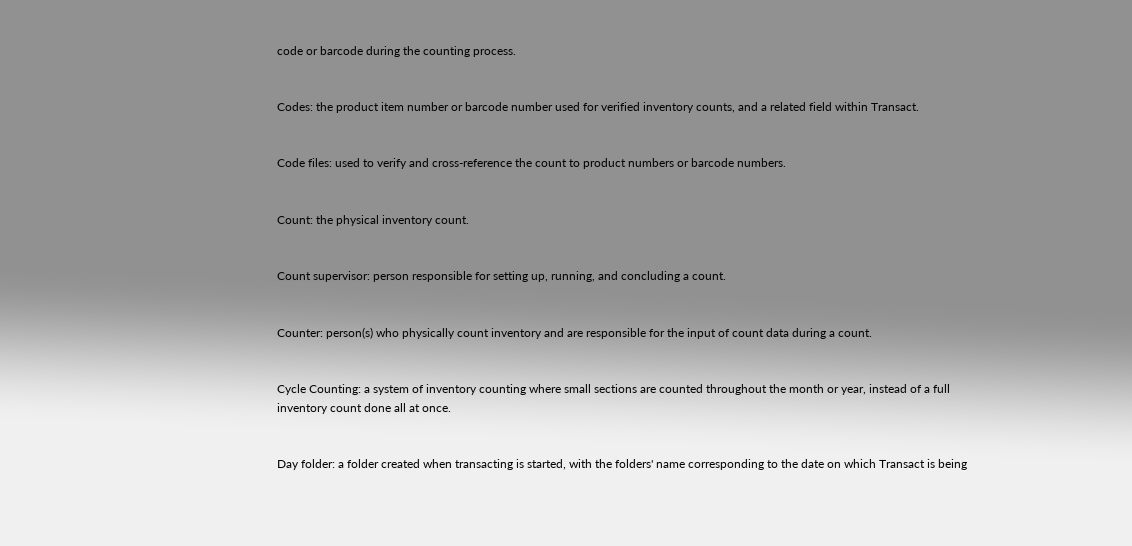code or barcode during the counting process.


Codes: the product item number or barcode number used for verified inventory counts, and a related field within Transact.


Code files: used to verify and cross-reference the count to product numbers or barcode numbers.


Count: the physical inventory count.


Count supervisor: person responsible for setting up, running, and concluding a count.


Counter: person(s) who physically count inventory and are responsible for the input of count data during a count.


Cycle Counting: a system of inventory counting where small sections are counted throughout the month or year, instead of a full inventory count done all at once.


Day folder: a folder created when transacting is started, with the folders' name corresponding to the date on which Transact is being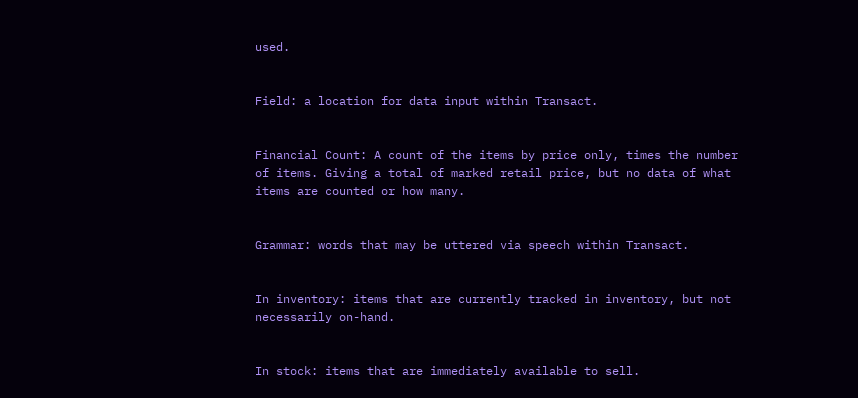used.


Field: a location for data input within Transact.


Financial Count: A count of the items by price only, times the number of items. Giving a total of marked retail price, but no data of what items are counted or how many.


Grammar: words that may be uttered via speech within Transact.


In inventory: items that are currently tracked in inventory, but not necessarily on-hand.


In stock: items that are immediately available to sell.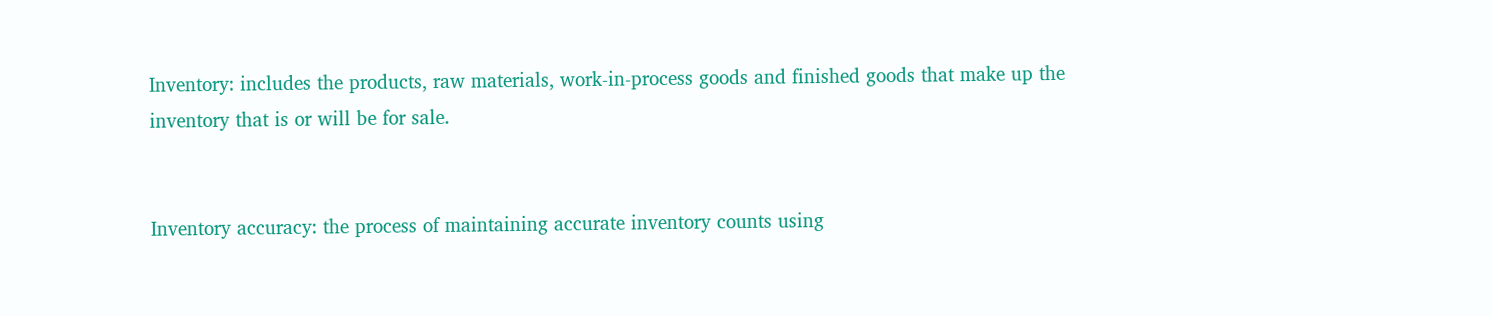Inventory: includes the products, raw materials, work-in-process goods and finished goods that make up the inventory that is or will be for sale.


Inventory accuracy: the process of maintaining accurate inventory counts using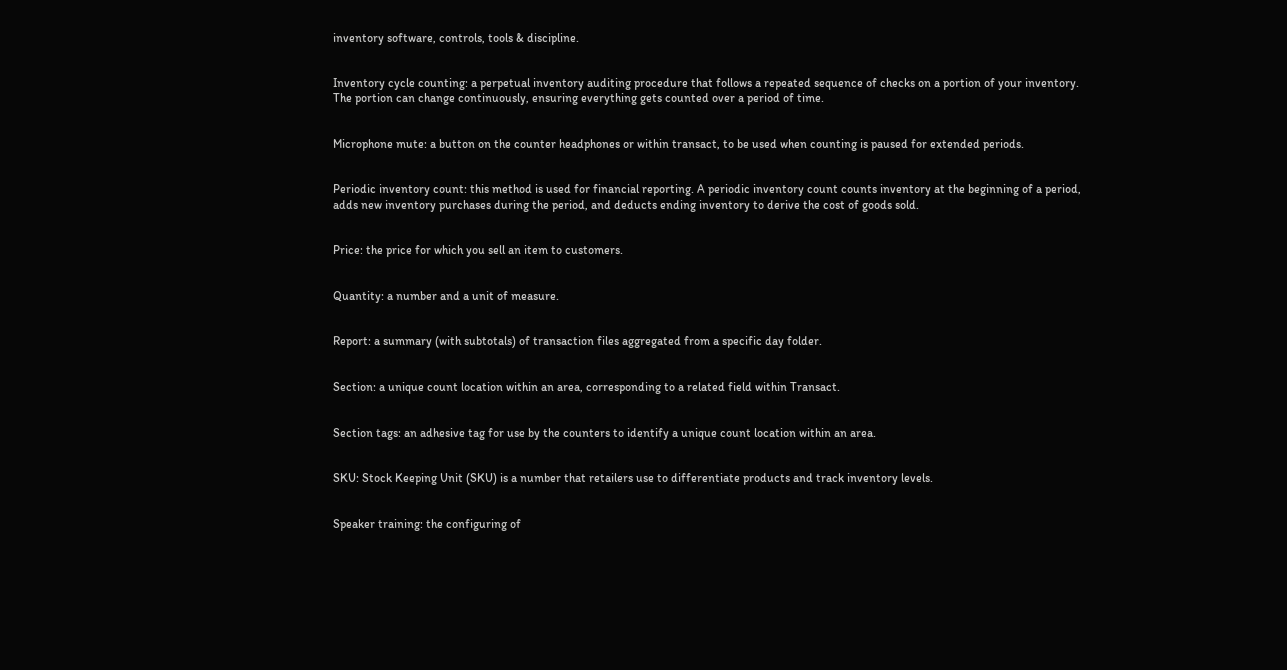inventory software, controls, tools & discipline.


Inventory cycle counting: a perpetual inventory auditing procedure that follows a repeated sequence of checks on a portion of your inventory. The portion can change continuously, ensuring everything gets counted over a period of time.


Microphone mute: a button on the counter headphones or within transact, to be used when counting is paused for extended periods.


Periodic inventory count: this method is used for financial reporting. A periodic inventory count counts inventory at the beginning of a period, adds new inventory purchases during the period, and deducts ending inventory to derive the cost of goods sold.


Price: the price for which you sell an item to customers.


Quantity: a number and a unit of measure.


Report: a summary (with subtotals) of transaction files aggregated from a specific day folder.


Section: a unique count location within an area, corresponding to a related field within Transact.


Section tags: an adhesive tag for use by the counters to identify a unique count location within an area.


SKU: Stock Keeping Unit (SKU) is a number that retailers use to differentiate products and track inventory levels.


Speaker training: the configuring of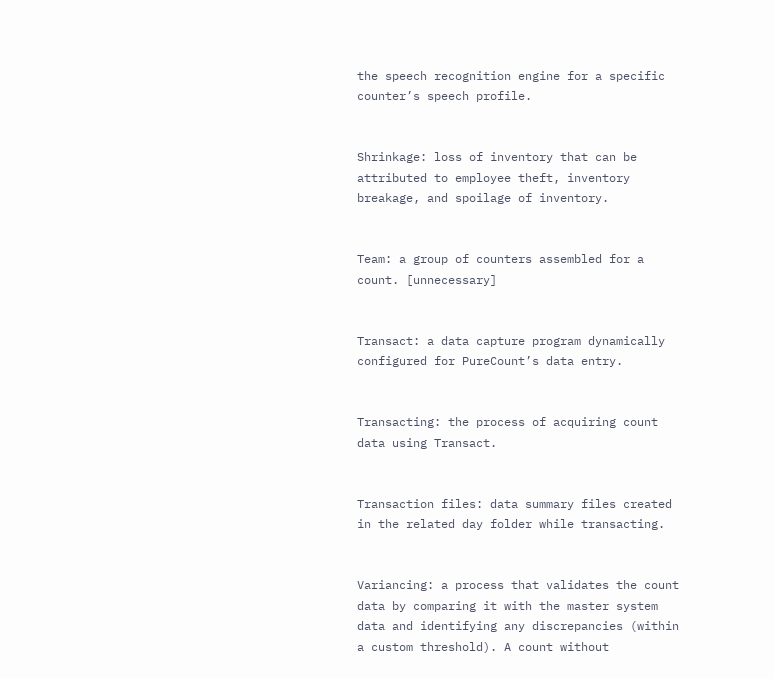the speech recognition engine for a specific counter’s speech profile.


Shrinkage: loss of inventory that can be attributed to employee theft, inventory breakage, and spoilage of inventory.


Team: a group of counters assembled for a count. [unnecessary]


Transact: a data capture program dynamically configured for PureCount’s data entry.


Transacting: the process of acquiring count data using Transact.


Transaction files: data summary files created in the related day folder while transacting.


Variancing: a process that validates the count data by comparing it with the master system data and identifying any discrepancies (within a custom threshold). A count without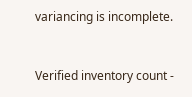variancing is incomplete.


Verified inventory count -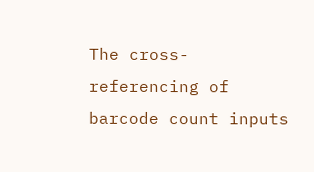The cross-referencing of barcode count inputs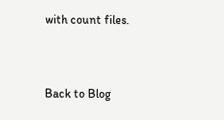with count files.


Back to Blog